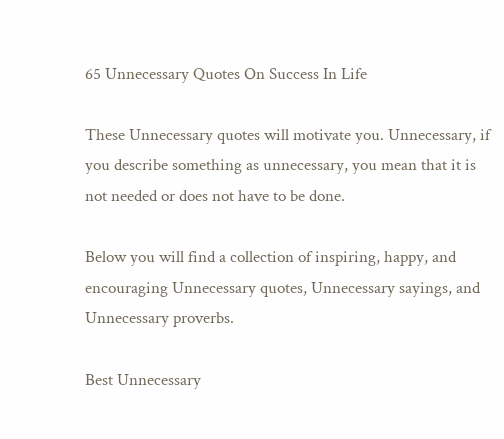65 Unnecessary Quotes On Success In Life

These Unnecessary quotes will motivate you. Unnecessary, if you describe something as unnecessary, you mean that it is not needed or does not have to be done.

Below you will find a collection of inspiring, happy, and encouraging Unnecessary quotes, Unnecessary sayings, and Unnecessary proverbs.

Best Unnecessary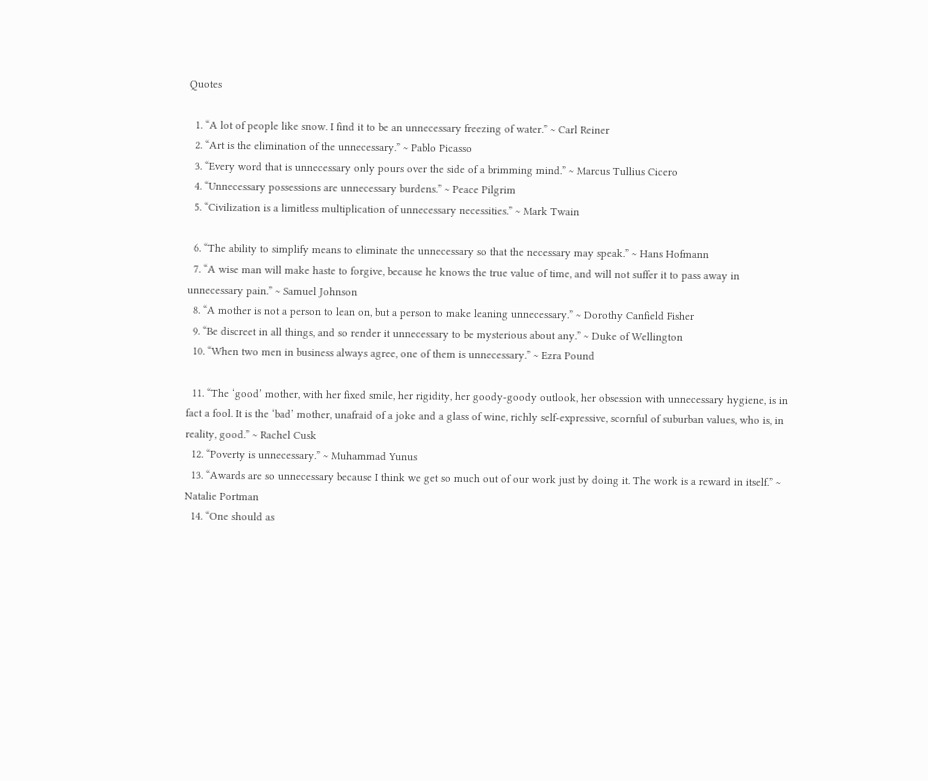Quotes

  1. “A lot of people like snow. I find it to be an unnecessary freezing of water.” ~ Carl Reiner
  2. “Art is the elimination of the unnecessary.” ~ Pablo Picasso
  3. “Every word that is unnecessary only pours over the side of a brimming mind.” ~ Marcus Tullius Cicero
  4. “Unnecessary possessions are unnecessary burdens.” ~ Peace Pilgrim
  5. “Civilization is a limitless multiplication of unnecessary necessities.” ~ Mark Twain

  6. “The ability to simplify means to eliminate the unnecessary so that the necessary may speak.” ~ Hans Hofmann
  7. “A wise man will make haste to forgive, because he knows the true value of time, and will not suffer it to pass away in unnecessary pain.” ~ Samuel Johnson
  8. “A mother is not a person to lean on, but a person to make leaning unnecessary.” ~ Dorothy Canfield Fisher
  9. “Be discreet in all things, and so render it unnecessary to be mysterious about any.” ~ Duke of Wellington
  10. “When two men in business always agree, one of them is unnecessary.” ~ Ezra Pound

  11. “The ‘good’ mother, with her fixed smile, her rigidity, her goody-goody outlook, her obsession with unnecessary hygiene, is in fact a fool. It is the ‘bad’ mother, unafraid of a joke and a glass of wine, richly self-expressive, scornful of suburban values, who is, in reality, good.” ~ Rachel Cusk
  12. “Poverty is unnecessary.” ~ Muhammad Yunus
  13. “Awards are so unnecessary because I think we get so much out of our work just by doing it. The work is a reward in itself.” ~ Natalie Portman
  14. “One should as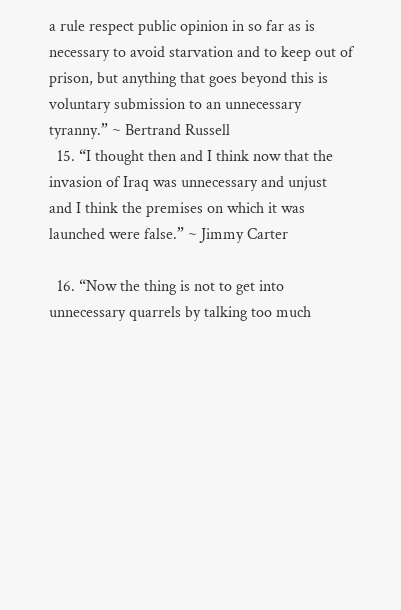a rule respect public opinion in so far as is necessary to avoid starvation and to keep out of prison, but anything that goes beyond this is voluntary submission to an unnecessary tyranny.” ~ Bertrand Russell
  15. “I thought then and I think now that the invasion of Iraq was unnecessary and unjust and I think the premises on which it was launched were false.” ~ Jimmy Carter

  16. “Now the thing is not to get into unnecessary quarrels by talking too much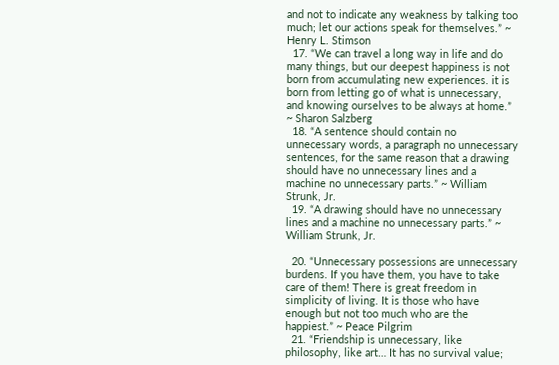and not to indicate any weakness by talking too much; let our actions speak for themselves.” ~ Henry L. Stimson
  17. “We can travel a long way in life and do many things, but our deepest happiness is not born from accumulating new experiences. it is born from letting go of what is unnecessary, and knowing ourselves to be always at home.” ~ Sharon Salzberg
  18. “A sentence should contain no unnecessary words, a paragraph no unnecessary sentences, for the same reason that a drawing should have no unnecessary lines and a machine no unnecessary parts.” ~ William Strunk, Jr.
  19. “A drawing should have no unnecessary lines and a machine no unnecessary parts.” ~ William Strunk, Jr.

  20. “Unnecessary possessions are unnecessary burdens. If you have them, you have to take care of them! There is great freedom in simplicity of living. It is those who have enough but not too much who are the happiest.” ~ Peace Pilgrim
  21. “Friendship is unnecessary, like philosophy, like art… It has no survival value;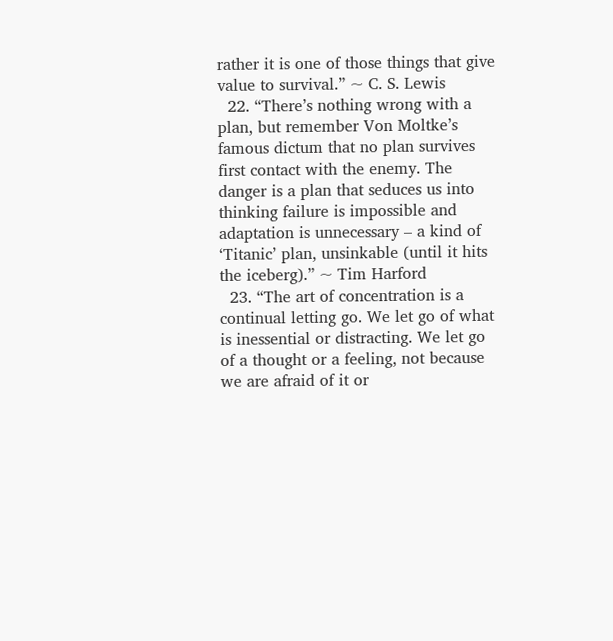rather it is one of those things that give value to survival.” ~ C. S. Lewis
  22. “There’s nothing wrong with a plan, but remember Von Moltke’s famous dictum that no plan survives first contact with the enemy. The danger is a plan that seduces us into thinking failure is impossible and adaptation is unnecessary – a kind of ‘Titanic’ plan, unsinkable (until it hits the iceberg).” ~ Tim Harford
  23. “The art of concentration is a continual letting go. We let go of what is inessential or distracting. We let go of a thought or a feeling, not because we are afraid of it or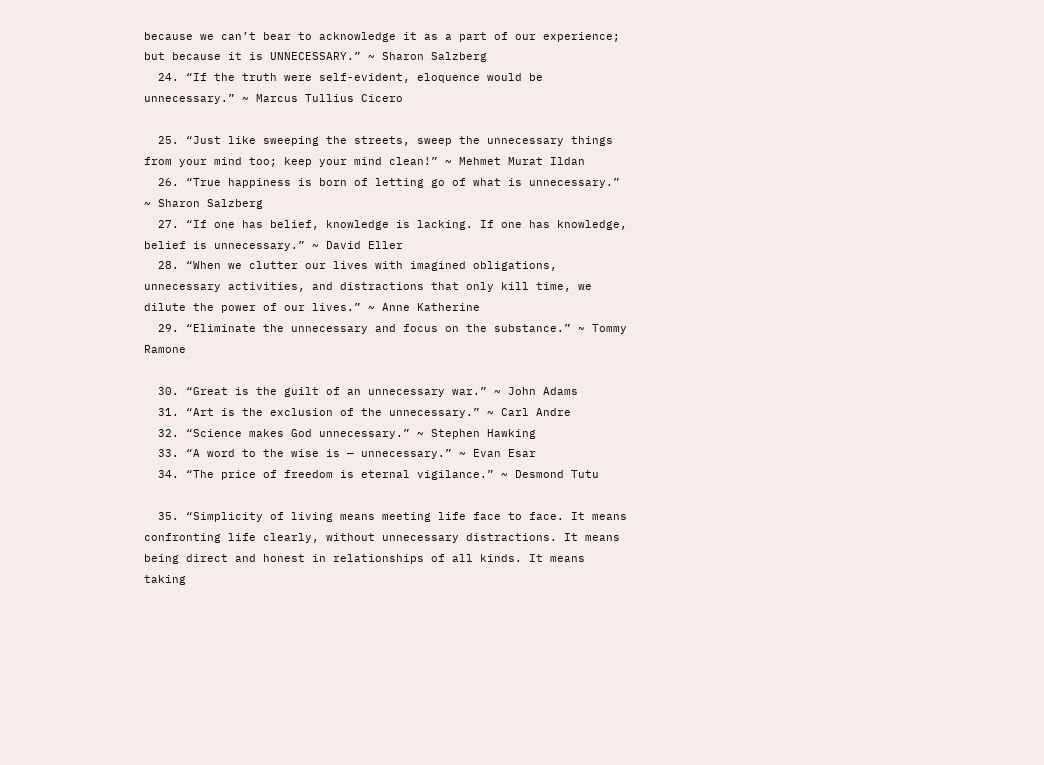because we can’t bear to acknowledge it as a part of our experience; but because it is UNNECESSARY.” ~ Sharon Salzberg
  24. “If the truth were self-evident, eloquence would be unnecessary.” ~ Marcus Tullius Cicero

  25. “Just like sweeping the streets, sweep the unnecessary things from your mind too; keep your mind clean!” ~ Mehmet Murat Ildan
  26. “True happiness is born of letting go of what is unnecessary.” ~ Sharon Salzberg
  27. “If one has belief, knowledge is lacking. If one has knowledge, belief is unnecessary.” ~ David Eller
  28. “When we clutter our lives with imagined obligations, unnecessary activities, and distractions that only kill time, we dilute the power of our lives.” ~ Anne Katherine
  29. “Eliminate the unnecessary and focus on the substance.” ~ Tommy Ramone

  30. “Great is the guilt of an unnecessary war.” ~ John Adams
  31. “Art is the exclusion of the unnecessary.” ~ Carl Andre
  32. “Science makes God unnecessary.” ~ Stephen Hawking
  33. “A word to the wise is — unnecessary.” ~ Evan Esar
  34. “The price of freedom is eternal vigilance.” ~ Desmond Tutu

  35. “Simplicity of living means meeting life face to face. It means confronting life clearly, without unnecessary distractions. It means being direct and honest in relationships of all kinds. It means taking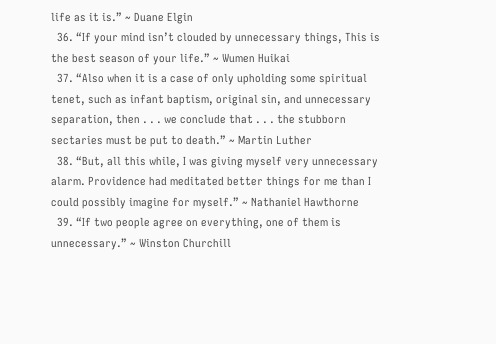life as it is.” ~ Duane Elgin
  36. “If your mind isn’t clouded by unnecessary things, This is the best season of your life.” ~ Wumen Huikai
  37. “Also when it is a case of only upholding some spiritual tenet, such as infant baptism, original sin, and unnecessary separation, then . . . we conclude that . . . the stubborn sectaries must be put to death.” ~ Martin Luther
  38. “But, all this while, I was giving myself very unnecessary alarm. Providence had meditated better things for me than I could possibly imagine for myself.” ~ Nathaniel Hawthorne
  39. “If two people agree on everything, one of them is unnecessary.” ~ Winston Churchill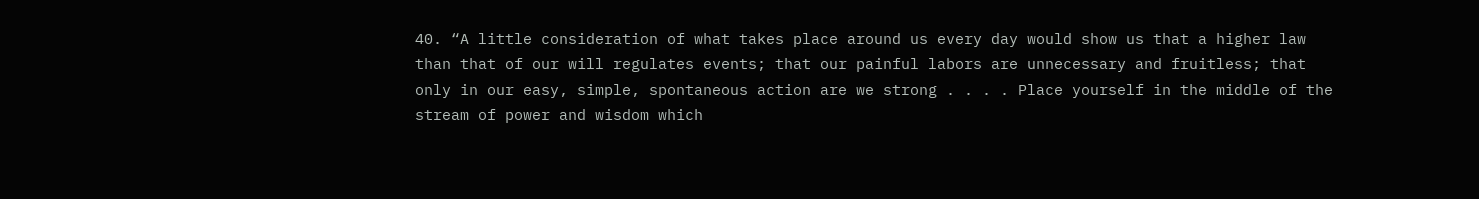40. “A little consideration of what takes place around us every day would show us that a higher law than that of our will regulates events; that our painful labors are unnecessary and fruitless; that only in our easy, simple, spontaneous action are we strong . . . . Place yourself in the middle of the stream of power and wisdom which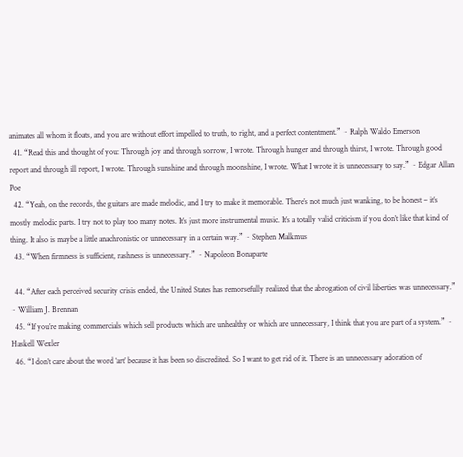animates all whom it floats, and you are without effort impelled to truth, to right, and a perfect contentment.” ~ Ralph Waldo Emerson
  41. “Read this and thought of you: Through joy and through sorrow, I wrote. Through hunger and through thirst, I wrote. Through good report and through ill report, I wrote. Through sunshine and through moonshine, I wrote. What I wrote it is unnecessary to say.” ~ Edgar Allan Poe
  42. “Yeah, on the records, the guitars are made melodic, and I try to make it memorable. There’s not much just wanking, to be honest – it’s mostly melodic parts. I try not to play too many notes. It’s just more instrumental music. It’s a totally valid criticism if you don’t like that kind of thing. It also is maybe a little anachronistic or unnecessary in a certain way.” ~ Stephen Malkmus
  43. “When firmness is sufficient, rashness is unnecessary.” ~ Napoleon Bonaparte

  44. “After each perceived security crisis ended, the United States has remorsefully realized that the abrogation of civil liberties was unnecessary.” ~ William J. Brennan
  45. “If you’re making commercials which sell products which are unhealthy or which are unnecessary, I think that you are part of a system.” ~ Haskell Wexler
  46. “I don’t care about the word ‘art’ because it has been so discredited. So I want to get rid of it. There is an unnecessary adoration of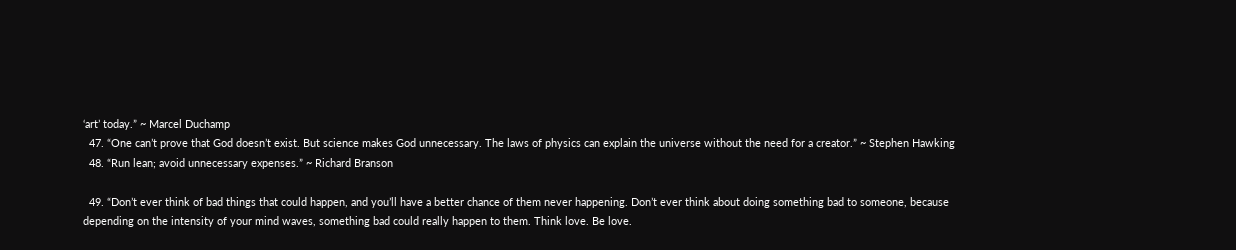‘art’ today.” ~ Marcel Duchamp
  47. “One can’t prove that God doesn’t exist. But science makes God unnecessary. The laws of physics can explain the universe without the need for a creator.” ~ Stephen Hawking
  48. “Run lean; avoid unnecessary expenses.” ~ Richard Branson

  49. “Don’t ever think of bad things that could happen, and you’ll have a better chance of them never happening. Don’t ever think about doing something bad to someone, because depending on the intensity of your mind waves, something bad could really happen to them. Think love. Be love.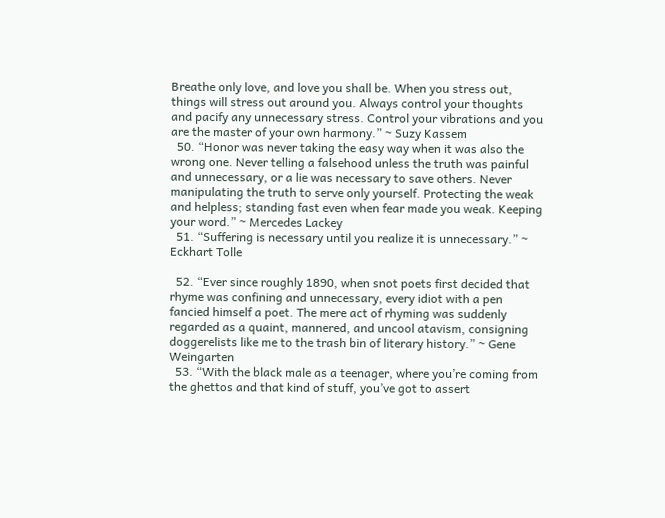Breathe only love, and love you shall be. When you stress out, things will stress out around you. Always control your thoughts and pacify any unnecessary stress. Control your vibrations and you are the master of your own harmony.” ~ Suzy Kassem
  50. “Honor was never taking the easy way when it was also the wrong one. Never telling a falsehood unless the truth was painful and unnecessary, or a lie was necessary to save others. Never manipulating the truth to serve only yourself. Protecting the weak and helpless; standing fast even when fear made you weak. Keeping your word.” ~ Mercedes Lackey
  51. “Suffering is necessary until you realize it is unnecessary.” ~ Eckhart Tolle

  52. “Ever since roughly 1890, when snot poets first decided that rhyme was confining and unnecessary, every idiot with a pen fancied himself a poet. The mere act of rhyming was suddenly regarded as a quaint, mannered, and uncool atavism, consigning doggerelists like me to the trash bin of literary history.” ~ Gene Weingarten
  53. “With the black male as a teenager, where you’re coming from the ghettos and that kind of stuff, you’ve got to assert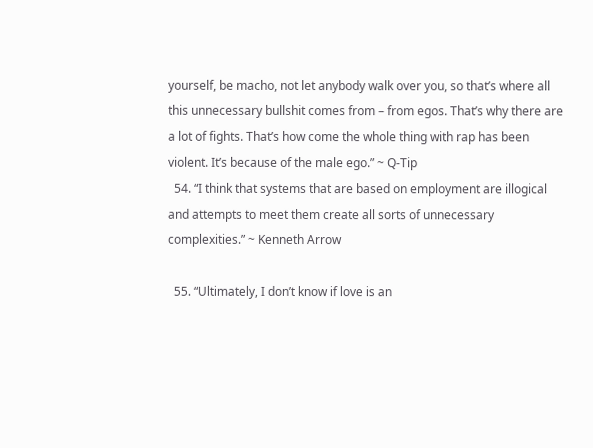yourself, be macho, not let anybody walk over you, so that’s where all this unnecessary bullshit comes from – from egos. That’s why there are a lot of fights. That’s how come the whole thing with rap has been violent. It’s because of the male ego.” ~ Q-Tip
  54. “I think that systems that are based on employment are illogical and attempts to meet them create all sorts of unnecessary complexities.” ~ Kenneth Arrow

  55. “Ultimately, I don’t know if love is an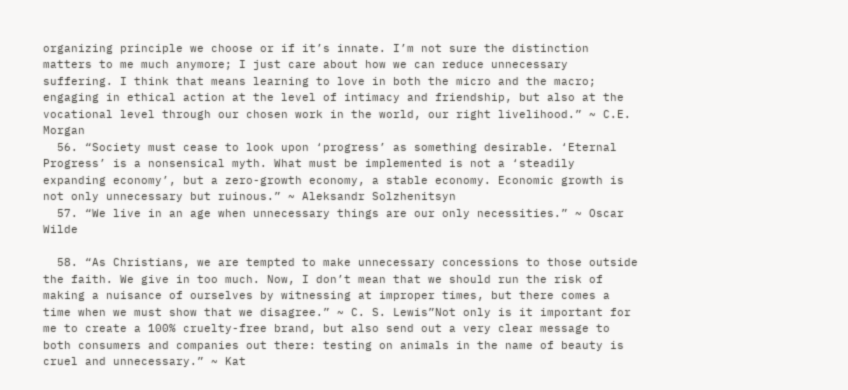organizing principle we choose or if it’s innate. I’m not sure the distinction matters to me much anymore; I just care about how we can reduce unnecessary suffering. I think that means learning to love in both the micro and the macro; engaging in ethical action at the level of intimacy and friendship, but also at the vocational level through our chosen work in the world, our right livelihood.” ~ C.E. Morgan
  56. “Society must cease to look upon ‘progress’ as something desirable. ‘Eternal Progress’ is a nonsensical myth. What must be implemented is not a ‘steadily expanding economy’, but a zero-growth economy, a stable economy. Economic growth is not only unnecessary but ruinous.” ~ Aleksandr Solzhenitsyn
  57. “We live in an age when unnecessary things are our only necessities.” ~ Oscar Wilde

  58. “As Christians, we are tempted to make unnecessary concessions to those outside the faith. We give in too much. Now, I don’t mean that we should run the risk of making a nuisance of ourselves by witnessing at improper times, but there comes a time when we must show that we disagree.” ~ C. S. Lewis”Not only is it important for me to create a 100% cruelty-free brand, but also send out a very clear message to both consumers and companies out there: testing on animals in the name of beauty is cruel and unnecessary.” ~ Kat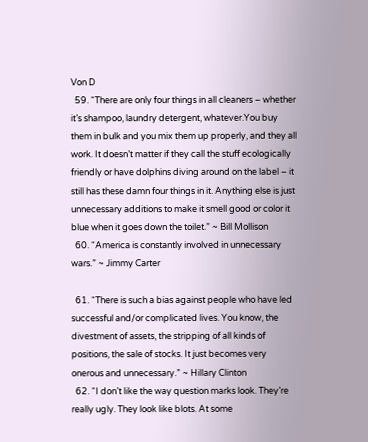Von D
  59. “There are only four things in all cleaners – whether it’s shampoo, laundry detergent, whatever.You buy them in bulk and you mix them up properly, and they all work. It doesn’t matter if they call the stuff ecologically friendly or have dolphins diving around on the label – it still has these damn four things in it. Anything else is just unnecessary additions to make it smell good or color it blue when it goes down the toilet.” ~ Bill Mollison
  60. “America is constantly involved in unnecessary wars.” ~ Jimmy Carter

  61. “There is such a bias against people who have led successful and/or complicated lives. You know, the divestment of assets, the stripping of all kinds of positions, the sale of stocks. It just becomes very onerous and unnecessary.” ~ Hillary Clinton
  62. “I don’t like the way question marks look. They’re really ugly. They look like blots. At some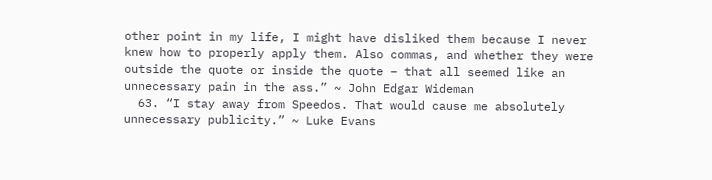other point in my life, I might have disliked them because I never knew how to properly apply them. Also commas, and whether they were outside the quote or inside the quote – that all seemed like an unnecessary pain in the ass.” ~ John Edgar Wideman
  63. “I stay away from Speedos. That would cause me absolutely unnecessary publicity.” ~ Luke Evans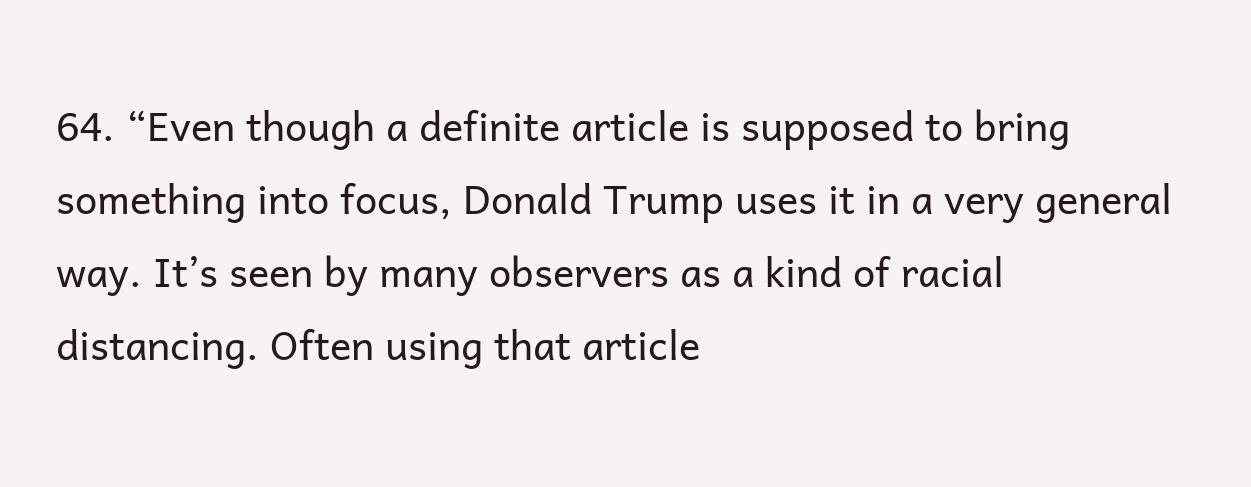64. “Even though a definite article is supposed to bring something into focus, Donald Trump uses it in a very general way. It’s seen by many observers as a kind of racial distancing. Often using that article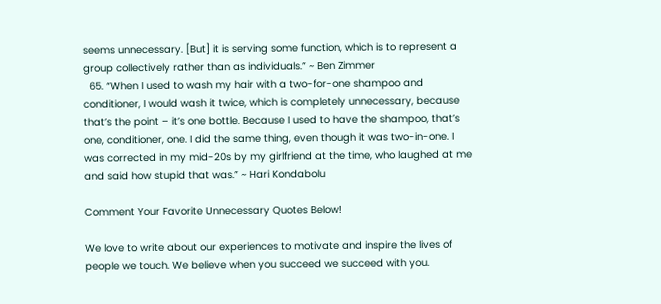seems unnecessary. [But] it is serving some function, which is to represent a group collectively rather than as individuals.” ~ Ben Zimmer
  65. “When I used to wash my hair with a two-for-one shampoo and conditioner, I would wash it twice, which is completely unnecessary, because that’s the point – it’s one bottle. Because I used to have the shampoo, that’s one, conditioner, one. I did the same thing, even though it was two-in-one. I was corrected in my mid-20s by my girlfriend at the time, who laughed at me and said how stupid that was.” ~ Hari Kondabolu

Comment Your Favorite Unnecessary Quotes Below!

We love to write about our experiences to motivate and inspire the lives of people we touch. We believe when you succeed we succeed with you.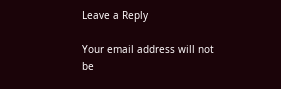Leave a Reply

Your email address will not be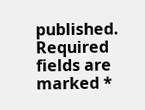published. Required fields are marked *